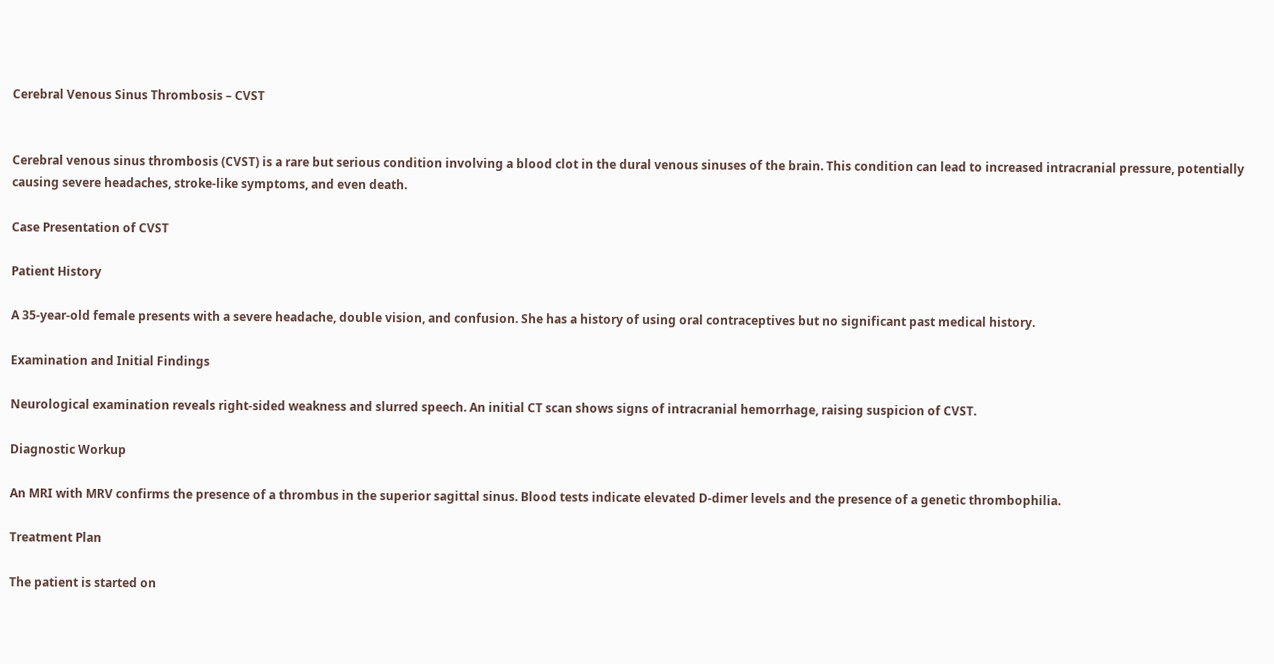Cerebral Venous Sinus Thrombosis – CVST


Cerebral venous sinus thrombosis (CVST) is a rare but serious condition involving a blood clot in the dural venous sinuses of the brain. This condition can lead to increased intracranial pressure, potentially causing severe headaches, stroke-like symptoms, and even death.

Case Presentation of CVST

Patient History

A 35-year-old female presents with a severe headache, double vision, and confusion. She has a history of using oral contraceptives but no significant past medical history.

Examination and Initial Findings

Neurological examination reveals right-sided weakness and slurred speech. An initial CT scan shows signs of intracranial hemorrhage, raising suspicion of CVST.

Diagnostic Workup

An MRI with MRV confirms the presence of a thrombus in the superior sagittal sinus. Blood tests indicate elevated D-dimer levels and the presence of a genetic thrombophilia.

Treatment Plan

The patient is started on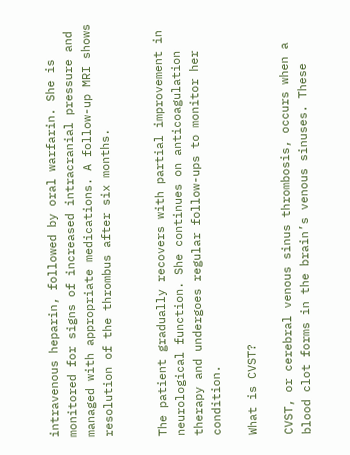intravenous heparin, followed by oral warfarin. She is monitored for signs of increased intracranial pressure and managed with appropriate medications. A follow-up MRI shows resolution of the thrombus after six months.


The patient gradually recovers with partial improvement in neurological function. She continues on anticoagulation therapy and undergoes regular follow-ups to monitor her condition.

What is CVST?

CVST, or cerebral venous sinus thrombosis, occurs when a blood clot forms in the brain’s venous sinuses. These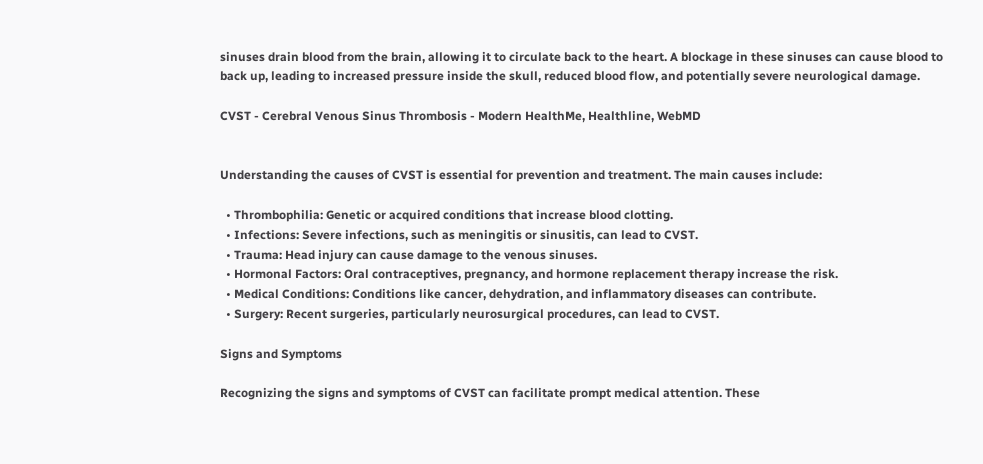sinuses drain blood from the brain, allowing it to circulate back to the heart. A blockage in these sinuses can cause blood to back up, leading to increased pressure inside the skull, reduced blood flow, and potentially severe neurological damage.

CVST - Cerebral Venous Sinus Thrombosis - Modern HealthMe, Healthline, WebMD


Understanding the causes of CVST is essential for prevention and treatment. The main causes include:

  • Thrombophilia: Genetic or acquired conditions that increase blood clotting.
  • Infections: Severe infections, such as meningitis or sinusitis, can lead to CVST.
  • Trauma: Head injury can cause damage to the venous sinuses.
  • Hormonal Factors: Oral contraceptives, pregnancy, and hormone replacement therapy increase the risk.
  • Medical Conditions: Conditions like cancer, dehydration, and inflammatory diseases can contribute.
  • Surgery: Recent surgeries, particularly neurosurgical procedures, can lead to CVST.

Signs and Symptoms

Recognizing the signs and symptoms of CVST can facilitate prompt medical attention. These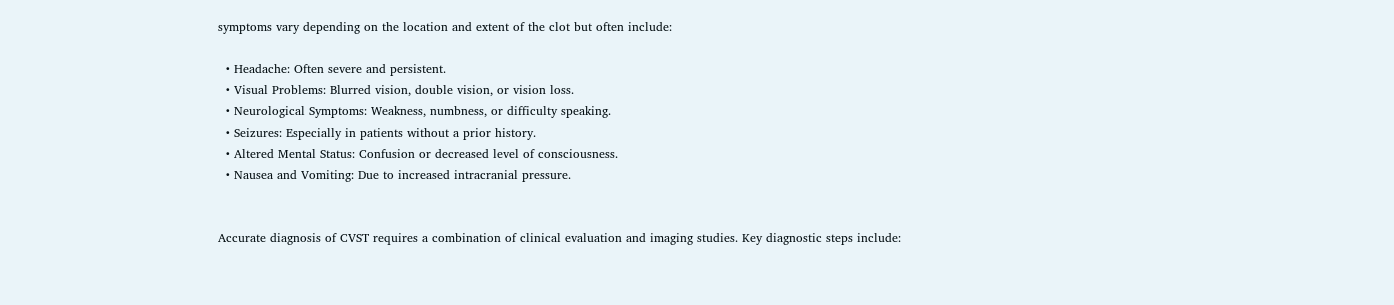symptoms vary depending on the location and extent of the clot but often include:

  • Headache: Often severe and persistent.
  • Visual Problems: Blurred vision, double vision, or vision loss.
  • Neurological Symptoms: Weakness, numbness, or difficulty speaking.
  • Seizures: Especially in patients without a prior history.
  • Altered Mental Status: Confusion or decreased level of consciousness.
  • Nausea and Vomiting: Due to increased intracranial pressure.


Accurate diagnosis of CVST requires a combination of clinical evaluation and imaging studies. Key diagnostic steps include: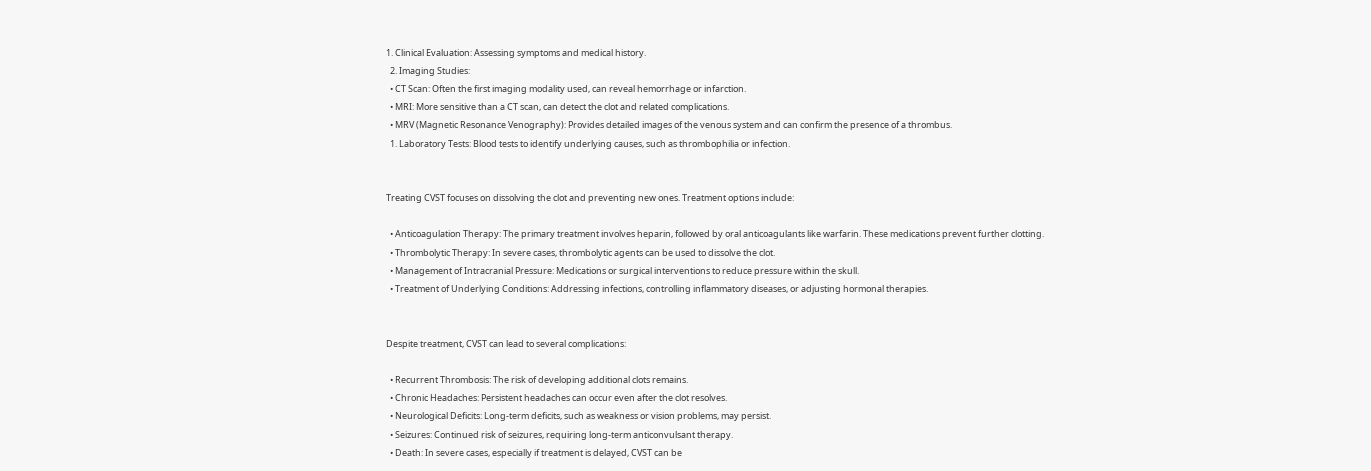1. Clinical Evaluation: Assessing symptoms and medical history.
  2. Imaging Studies:
  • CT Scan: Often the first imaging modality used, can reveal hemorrhage or infarction.
  • MRI: More sensitive than a CT scan, can detect the clot and related complications.
  • MRV (Magnetic Resonance Venography): Provides detailed images of the venous system and can confirm the presence of a thrombus.
  1. Laboratory Tests: Blood tests to identify underlying causes, such as thrombophilia or infection.


Treating CVST focuses on dissolving the clot and preventing new ones. Treatment options include:

  • Anticoagulation Therapy: The primary treatment involves heparin, followed by oral anticoagulants like warfarin. These medications prevent further clotting.
  • Thrombolytic Therapy: In severe cases, thrombolytic agents can be used to dissolve the clot.
  • Management of Intracranial Pressure: Medications or surgical interventions to reduce pressure within the skull.
  • Treatment of Underlying Conditions: Addressing infections, controlling inflammatory diseases, or adjusting hormonal therapies.


Despite treatment, CVST can lead to several complications:

  • Recurrent Thrombosis: The risk of developing additional clots remains.
  • Chronic Headaches: Persistent headaches can occur even after the clot resolves.
  • Neurological Deficits: Long-term deficits, such as weakness or vision problems, may persist.
  • Seizures: Continued risk of seizures, requiring long-term anticonvulsant therapy.
  • Death: In severe cases, especially if treatment is delayed, CVST can be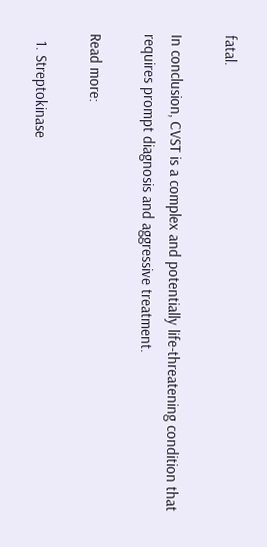fatal.

In conclusion, CVST is a complex and potentially life-threatening condition that requires prompt diagnosis and aggressive treatment.

Read more:

  1. Streptokinase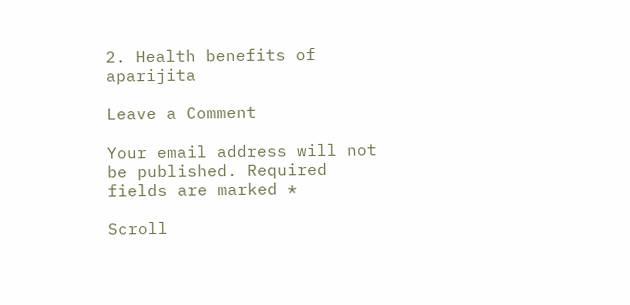2. Health benefits of aparijita

Leave a Comment

Your email address will not be published. Required fields are marked *

Scroll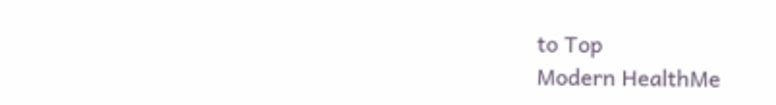to Top
Modern HealthMe